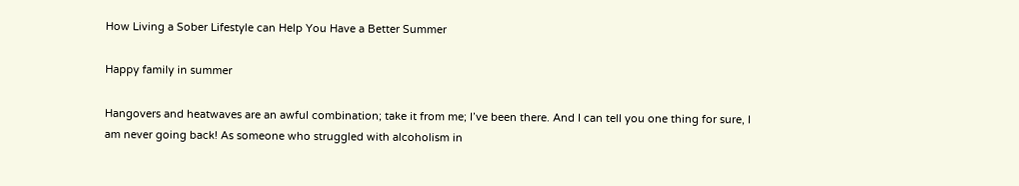How Living a Sober Lifestyle can Help You Have a Better Summer

Happy family in summer

Hangovers and heatwaves are an awful combination; take it from me; I’ve been there. And I can tell you one thing for sure, I am never going back! As someone who struggled with alcoholism in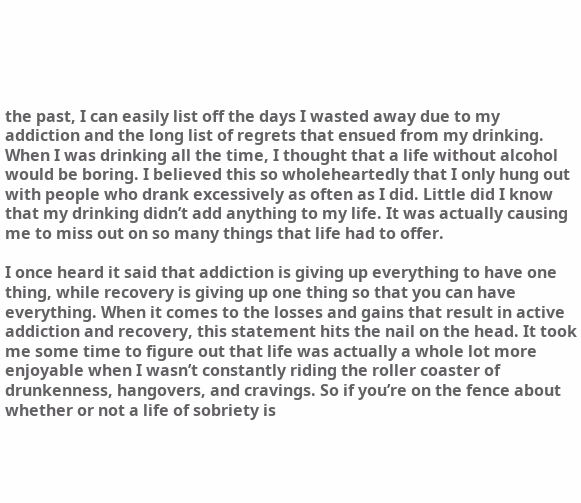the past, I can easily list off the days I wasted away due to my addiction and the long list of regrets that ensued from my drinking. When I was drinking all the time, I thought that a life without alcohol would be boring. I believed this so wholeheartedly that I only hung out with people who drank excessively as often as I did. Little did I know that my drinking didn’t add anything to my life. It was actually causing me to miss out on so many things that life had to offer.

I once heard it said that addiction is giving up everything to have one thing, while recovery is giving up one thing so that you can have everything. When it comes to the losses and gains that result in active addiction and recovery, this statement hits the nail on the head. It took me some time to figure out that life was actually a whole lot more enjoyable when I wasn’t constantly riding the roller coaster of drunkenness, hangovers, and cravings. So if you’re on the fence about whether or not a life of sobriety is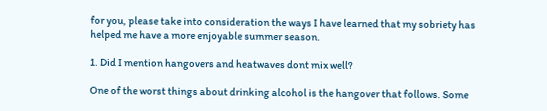for you, please take into consideration the ways I have learned that my sobriety has helped me have a more enjoyable summer season.

1. Did I mention hangovers and heatwaves dont mix well?

One of the worst things about drinking alcohol is the hangover that follows. Some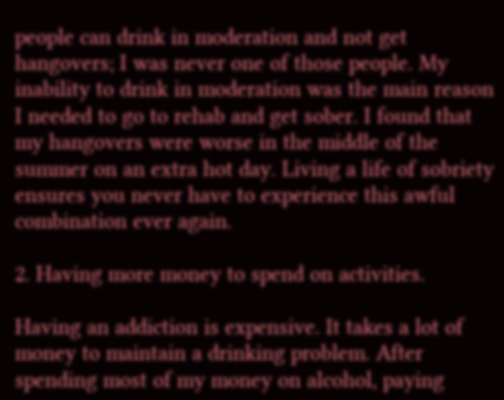people can drink in moderation and not get hangovers; I was never one of those people. My inability to drink in moderation was the main reason I needed to go to rehab and get sober. I found that my hangovers were worse in the middle of the summer on an extra hot day. Living a life of sobriety ensures you never have to experience this awful combination ever again.

2. Having more money to spend on activities.

Having an addiction is expensive. It takes a lot of money to maintain a drinking problem. After spending most of my money on alcohol, paying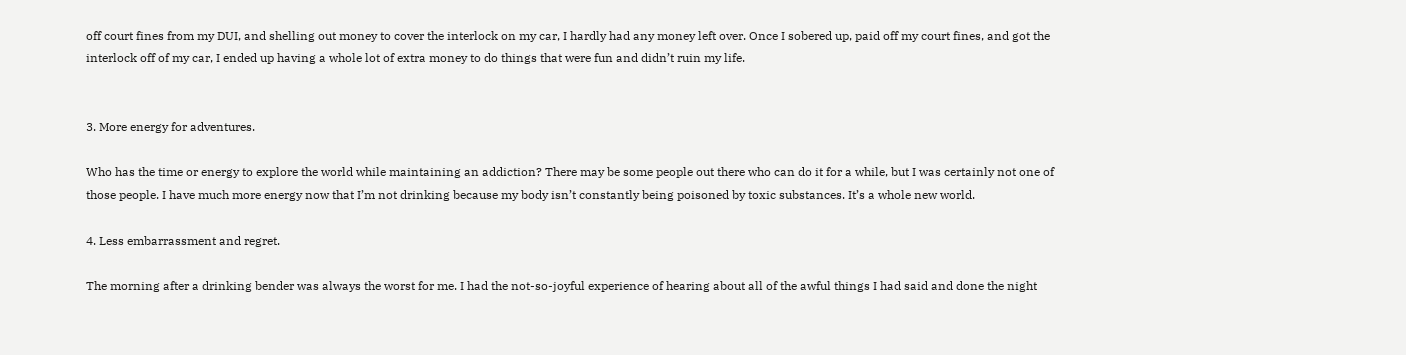off court fines from my DUI, and shelling out money to cover the interlock on my car, I hardly had any money left over. Once I sobered up, paid off my court fines, and got the interlock off of my car, I ended up having a whole lot of extra money to do things that were fun and didn’t ruin my life.


3. More energy for adventures.

Who has the time or energy to explore the world while maintaining an addiction? There may be some people out there who can do it for a while, but I was certainly not one of those people. I have much more energy now that I’m not drinking because my body isn’t constantly being poisoned by toxic substances. It’s a whole new world.

4. Less embarrassment and regret.

The morning after a drinking bender was always the worst for me. I had the not-so-joyful experience of hearing about all of the awful things I had said and done the night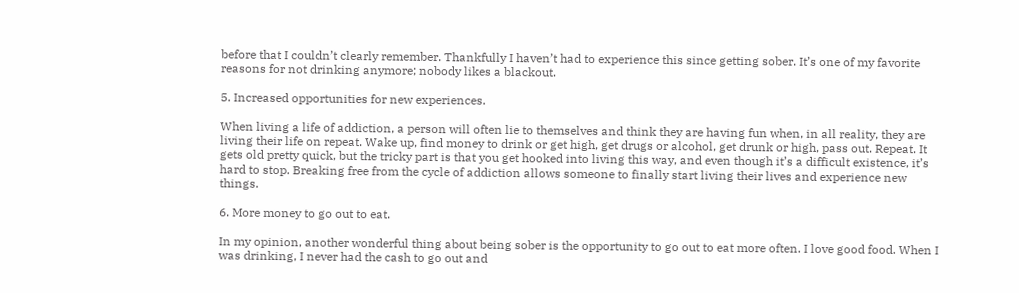before that I couldn’t clearly remember. Thankfully I haven’t had to experience this since getting sober. It’s one of my favorite reasons for not drinking anymore; nobody likes a blackout.

5. Increased opportunities for new experiences.

When living a life of addiction, a person will often lie to themselves and think they are having fun when, in all reality, they are living their life on repeat. Wake up, find money to drink or get high, get drugs or alcohol, get drunk or high, pass out. Repeat. It gets old pretty quick, but the tricky part is that you get hooked into living this way, and even though it’s a difficult existence, it’s hard to stop. Breaking free from the cycle of addiction allows someone to finally start living their lives and experience new things.

6. More money to go out to eat.

In my opinion, another wonderful thing about being sober is the opportunity to go out to eat more often. I love good food. When I was drinking, I never had the cash to go out and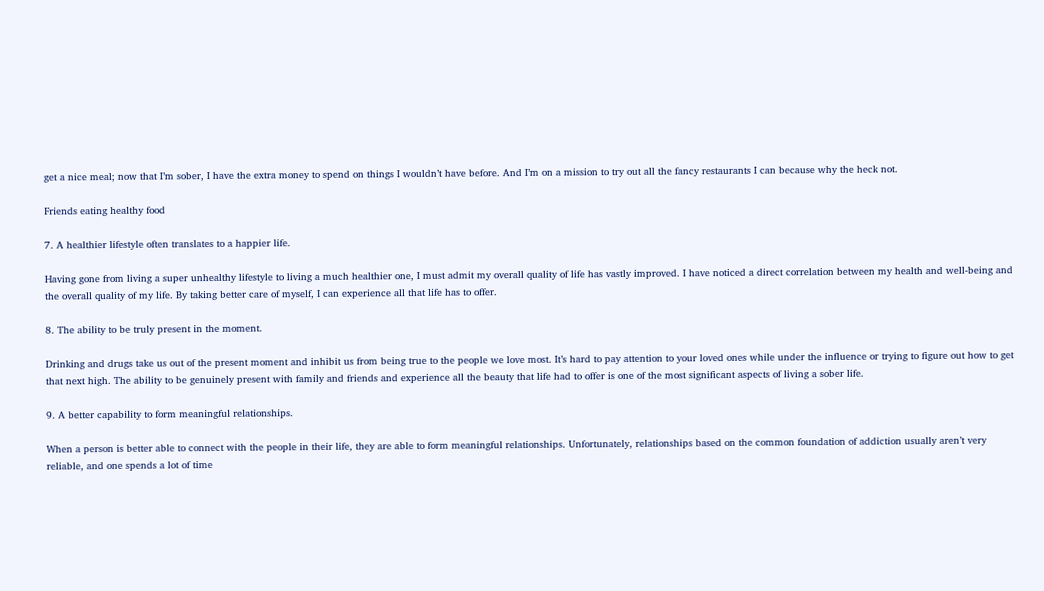get a nice meal; now that I’m sober, I have the extra money to spend on things I wouldn’t have before. And I’m on a mission to try out all the fancy restaurants I can because why the heck not.

Friends eating healthy food

7. A healthier lifestyle often translates to a happier life.

Having gone from living a super unhealthy lifestyle to living a much healthier one, I must admit my overall quality of life has vastly improved. I have noticed a direct correlation between my health and well-being and the overall quality of my life. By taking better care of myself, I can experience all that life has to offer.

8. The ability to be truly present in the moment.

Drinking and drugs take us out of the present moment and inhibit us from being true to the people we love most. It’s hard to pay attention to your loved ones while under the influence or trying to figure out how to get that next high. The ability to be genuinely present with family and friends and experience all the beauty that life had to offer is one of the most significant aspects of living a sober life.

9. A better capability to form meaningful relationships.

When a person is better able to connect with the people in their life, they are able to form meaningful relationships. Unfortunately, relationships based on the common foundation of addiction usually aren’t very reliable, and one spends a lot of time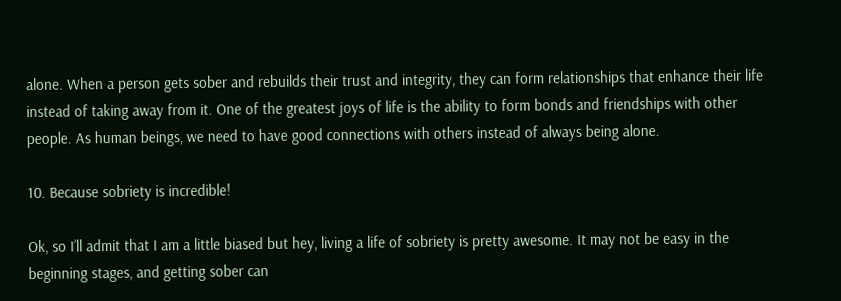alone. When a person gets sober and rebuilds their trust and integrity, they can form relationships that enhance their life instead of taking away from it. One of the greatest joys of life is the ability to form bonds and friendships with other people. As human beings, we need to have good connections with others instead of always being alone.

10. Because sobriety is incredible!

Ok, so I’ll admit that I am a little biased but hey, living a life of sobriety is pretty awesome. It may not be easy in the beginning stages, and getting sober can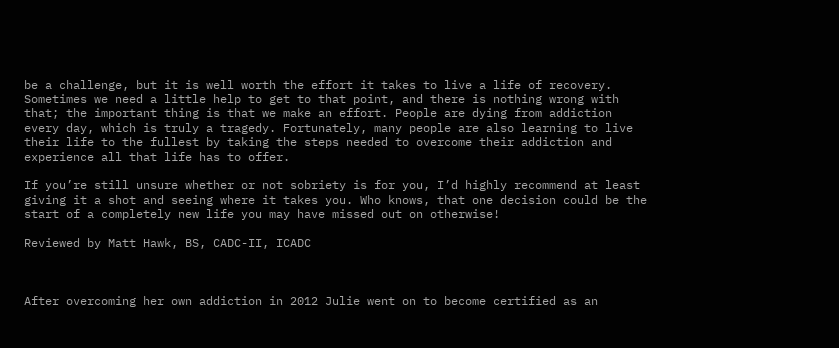be a challenge, but it is well worth the effort it takes to live a life of recovery. Sometimes we need a little help to get to that point, and there is nothing wrong with that; the important thing is that we make an effort. People are dying from addiction every day, which is truly a tragedy. Fortunately, many people are also learning to live their life to the fullest by taking the steps needed to overcome their addiction and experience all that life has to offer.

If you’re still unsure whether or not sobriety is for you, I’d highly recommend at least giving it a shot and seeing where it takes you. Who knows, that one decision could be the start of a completely new life you may have missed out on otherwise!

Reviewed by Matt Hawk, BS, CADC-II, ICADC



After overcoming her own addiction in 2012 Julie went on to become certified as an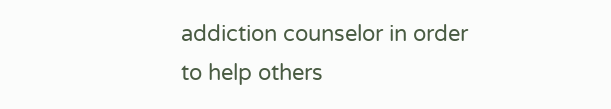addiction counselor in order to help others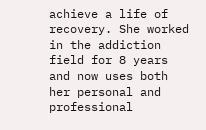achieve a life of recovery. She worked in the addiction field for 8 years and now uses both her personal and professional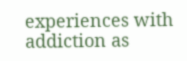experiences with addiction as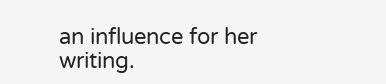an influence for her writing.